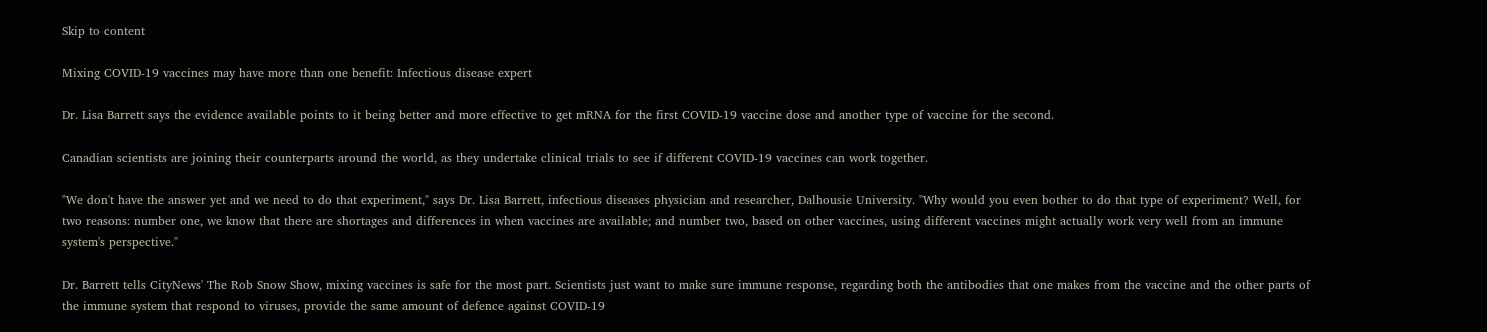Skip to content

Mixing COVID-19 vaccines may have more than one benefit: Infectious disease expert

Dr. Lisa Barrett says the evidence available points to it being better and more effective to get mRNA for the first COVID-19 vaccine dose and another type of vaccine for the second.

Canadian scientists are joining their counterparts around the world, as they undertake clinical trials to see if different COVID-19 vaccines can work together.

"We don't have the answer yet and we need to do that experiment," says Dr. Lisa Barrett, infectious diseases physician and researcher, Dalhousie University. "Why would you even bother to do that type of experiment? Well, for two reasons: number one, we know that there are shortages and differences in when vaccines are available; and number two, based on other vaccines, using different vaccines might actually work very well from an immune system's perspective."

Dr. Barrett tells CityNews' The Rob Snow Show, mixing vaccines is safe for the most part. Scientists just want to make sure immune response, regarding both the antibodies that one makes from the vaccine and the other parts of the immune system that respond to viruses, provide the same amount of defence against COVID-19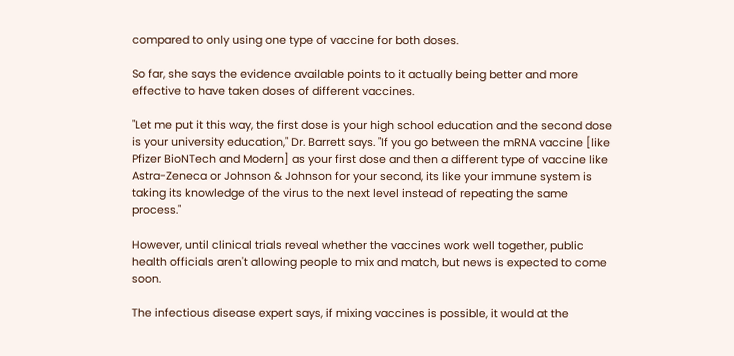compared to only using one type of vaccine for both doses.

So far, she says the evidence available points to it actually being better and more effective to have taken doses of different vaccines.

"Let me put it this way, the first dose is your high school education and the second dose is your university education," Dr. Barrett says. "If you go between the mRNA vaccine [like Pfizer BioNTech and Modern] as your first dose and then a different type of vaccine like Astra-Zeneca or Johnson & Johnson for your second, its like your immune system is taking its knowledge of the virus to the next level instead of repeating the same process."

However, until clinical trials reveal whether the vaccines work well together, public health officials aren't allowing people to mix and match, but news is expected to come soon.

The infectious disease expert says, if mixing vaccines is possible, it would at the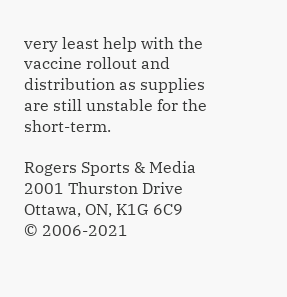very least help with the vaccine rollout and distribution as supplies are still unstable for the short-term.

Rogers Sports & Media
2001 Thurston Drive Ottawa, ON, K1G 6C9
© 2006-2021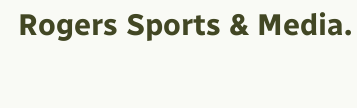Rogers Sports & Media.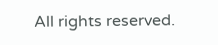All rights reserved.